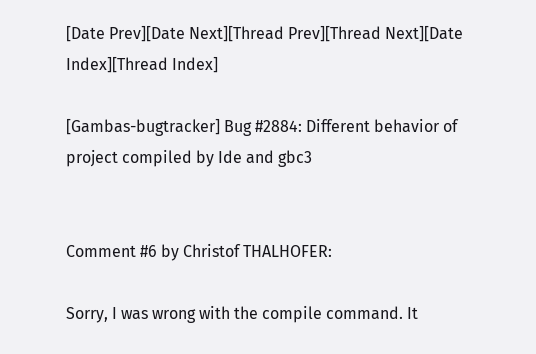[Date Prev][Date Next][Thread Prev][Thread Next][Date Index][Thread Index]

[Gambas-bugtracker] Bug #2884: Different behavior of project compiled by Ide and gbc3


Comment #6 by Christof THALHOFER:

Sorry, I was wrong with the compile command. It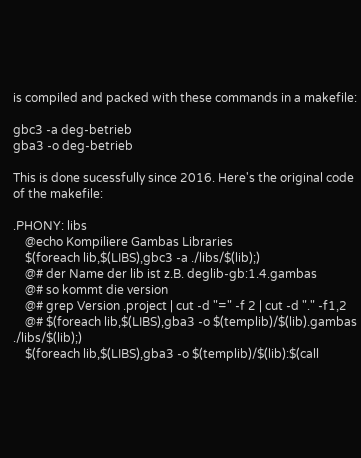is compiled and packed with these commands in a makefile:

gbc3 -a deg-betrieb
gba3 -o deg-betrieb

This is done sucessfully since 2016. Here's the original code of the makefile:

.PHONY: libs
    @echo Kompiliere Gambas Libraries
    $(foreach lib,$(LIBS),gbc3 -a ./libs/$(lib);)
    @# der Name der lib ist z.B. deglib-gb:1.4.gambas
    @# so kommt die version
    @# grep Version .project | cut -d "=" -f 2 | cut -d "." -f1,2
    @# $(foreach lib,$(LIBS),gba3 -o $(templib)/$(lib).gambas ./libs/$(lib);)
    $(foreach lib,$(LIBS),gba3 -o $(templib)/$(lib):$(call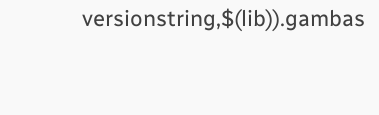versionstring,$(lib)).gambas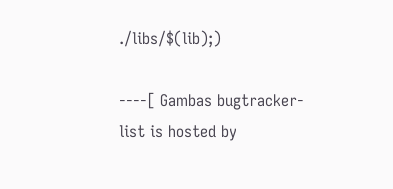./libs/$(lib);)

----[ Gambas bugtracker-list is hosted by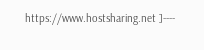https://www.hostsharing.net ]----